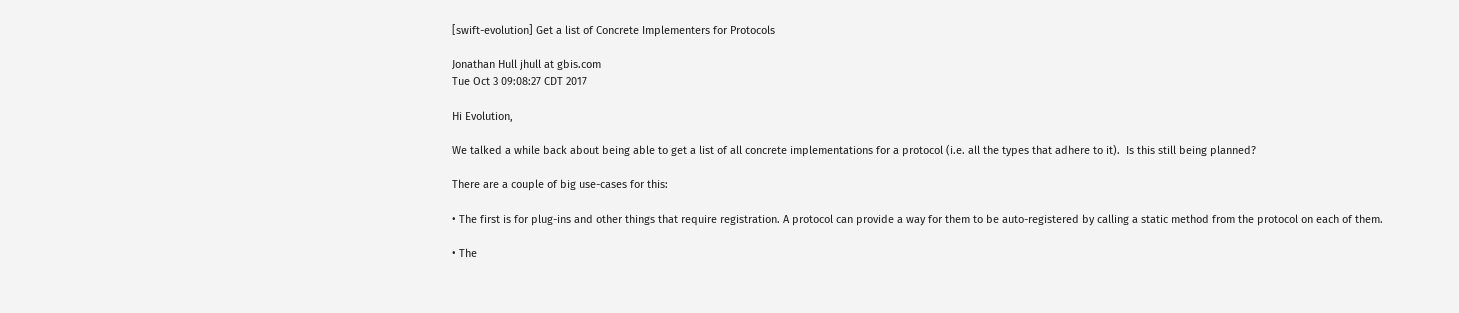[swift-evolution] Get a list of Concrete Implementers for Protocols

Jonathan Hull jhull at gbis.com
Tue Oct 3 09:08:27 CDT 2017

Hi Evolution,

We talked a while back about being able to get a list of all concrete implementations for a protocol (i.e. all the types that adhere to it).  Is this still being planned?

There are a couple of big use-cases for this:

• The first is for plug-ins and other things that require registration. A protocol can provide a way for them to be auto-registered by calling a static method from the protocol on each of them.

• The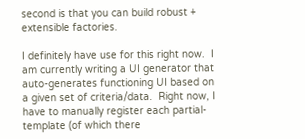second is that you can build robust + extensible factories.

I definitely have use for this right now.  I am currently writing a UI generator that auto-generates functioning UI based on a given set of criteria/data.  Right now, I have to manually register each partial-template (of which there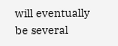will eventually be several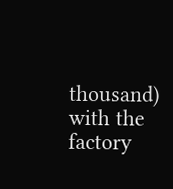thousand) with the factory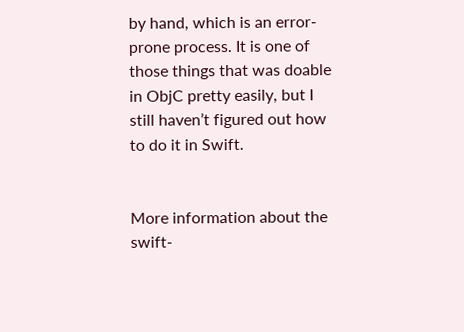by hand, which is an error-prone process. It is one of those things that was doable in ObjC pretty easily, but I still haven’t figured out how to do it in Swift.


More information about the swift-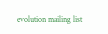evolution mailing list